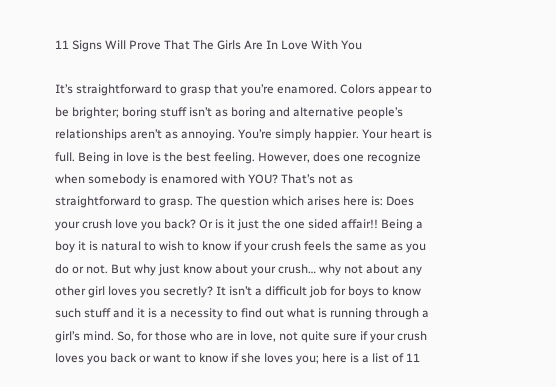11 Signs Will Prove That The Girls Are In Love With You

It’s straightforward to grasp that you’re enamored. Colors appear to be brighter; boring stuff isn’t as boring and alternative people’s relationships aren’t as annoying. You’re simply happier. Your heart is full. Being in love is the best feeling. However, does one recognize when somebody is enamored with YOU? That’s not as straightforward to grasp. The question which arises here is: Does your crush love you back? Or is it just the one sided affair!! Being a boy it is natural to wish to know if your crush feels the same as you do or not. But why just know about your crush… why not about any other girl loves you secretly? It isn’t a difficult job for boys to know such stuff and it is a necessity to find out what is running through a girl’s mind. So, for those who are in love, not quite sure if your crush loves you back or want to know if she loves you; here is a list of 11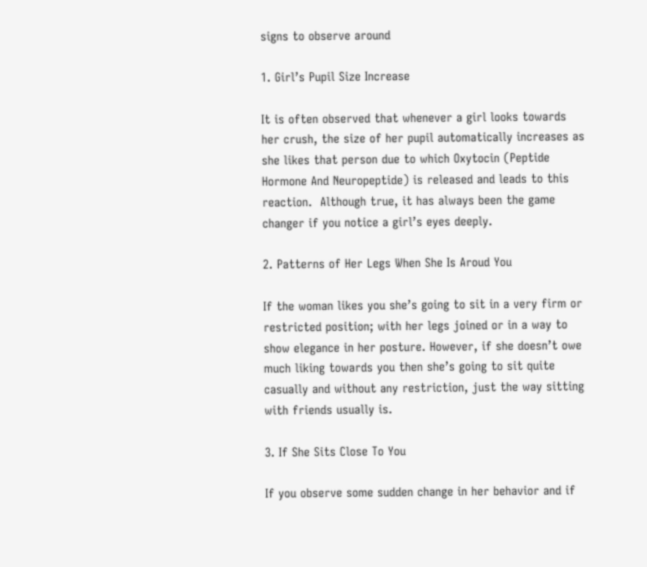signs to observe around

1. Girl’s Pupil Size Increase

It is often observed that whenever a girl looks towards her crush, the size of her pupil automatically increases as she likes that person due to which Oxytocin (Peptide Hormone And Neuropeptide) is released and leads to this reaction.  Although true, it has always been the game changer if you notice a girl’s eyes deeply.

2. Patterns of Her Legs When She Is Aroud You

If the woman likes you she’s going to sit in a very firm or restricted position; with her legs joined or in a way to show elegance in her posture. However, if she doesn’t owe much liking towards you then she’s going to sit quite casually and without any restriction, just the way sitting with friends usually is.

3. If She Sits Close To You

If you observe some sudden change in her behavior and if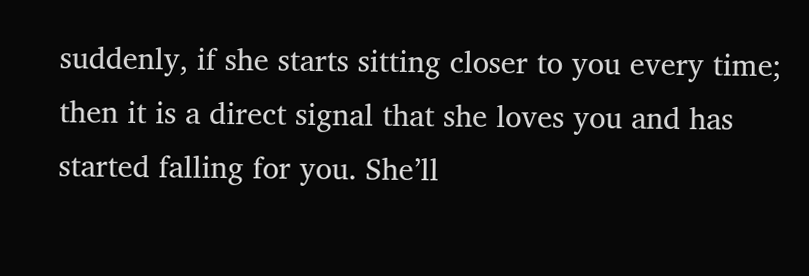suddenly, if she starts sitting closer to you every time; then it is a direct signal that she loves you and has started falling for you. She’ll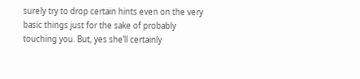surely try to drop certain hints even on the very basic things just for the sake of probably touching you. But, yes she’ll certainly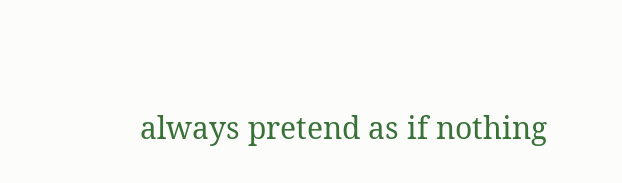always pretend as if nothing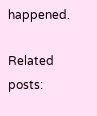happened.

Related posts: